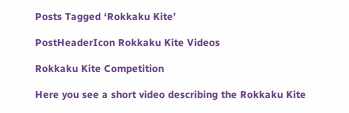Posts Tagged ‘Rokkaku Kite’

PostHeaderIcon Rokkaku Kite Videos

Rokkaku Kite Competition

Here you see a short video describing the Rokkaku Kite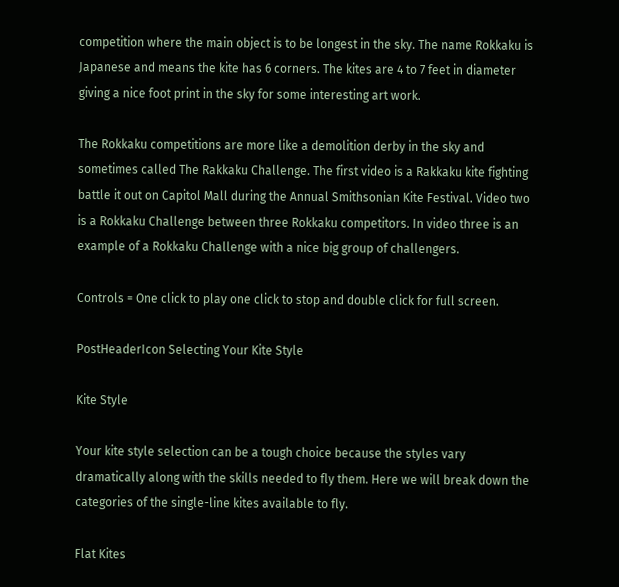competition where the main object is to be longest in the sky. The name Rokkaku is Japanese and means the kite has 6 corners. The kites are 4 to 7 feet in diameter giving a nice foot print in the sky for some interesting art work.

The Rokkaku competitions are more like a demolition derby in the sky and sometimes called The Rakkaku Challenge. The first video is a Rakkaku kite fighting battle it out on Capitol Mall during the Annual Smithsonian Kite Festival. Video two is a Rokkaku Challenge between three Rokkaku competitors. In video three is an example of a Rokkaku Challenge with a nice big group of challengers.

Controls = One click to play one click to stop and double click for full screen.

PostHeaderIcon Selecting Your Kite Style

Kite Style

Your kite style selection can be a tough choice because the styles vary dramatically along with the skills needed to fly them. Here we will break down the categories of the single-line kites available to fly.

Flat Kites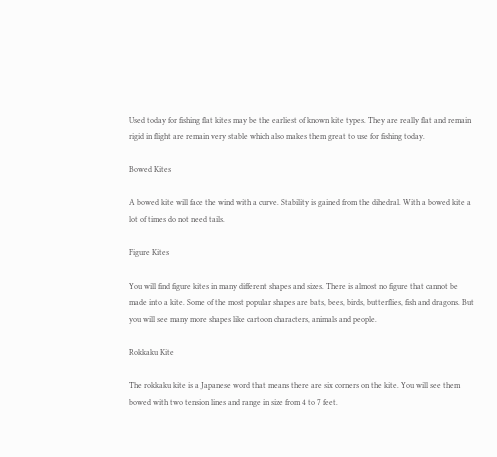Used today for fishing flat kites may be the earliest of known kite types. They are really flat and remain rigid in flight are remain very stable which also makes them great to use for fishing today.

Bowed Kites

A bowed kite will face the wind with a curve. Stability is gained from the dihedral. With a bowed kite a lot of times do not need tails.

Figure Kites

You will find figure kites in many different shapes and sizes. There is almost no figure that cannot be made into a kite. Some of the most popular shapes are bats, bees, birds, butterflies, fish and dragons. But you will see many more shapes like cartoon characters, animals and people.

Rokkaku Kite

The rokkaku kite is a Japanese word that means there are six corners on the kite. You will see them bowed with two tension lines and range in size from 4 to 7 feet.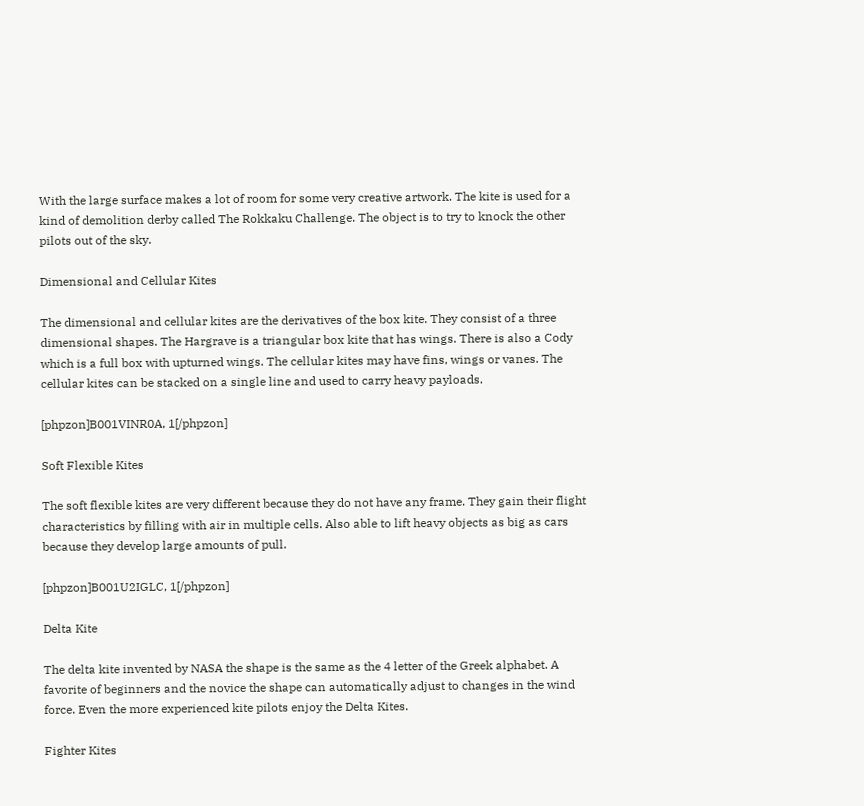With the large surface makes a lot of room for some very creative artwork. The kite is used for a kind of demolition derby called The Rokkaku Challenge. The object is to try to knock the other pilots out of the sky.

Dimensional and Cellular Kites

The dimensional and cellular kites are the derivatives of the box kite. They consist of a three dimensional shapes. The Hargrave is a triangular box kite that has wings. There is also a Cody which is a full box with upturned wings. The cellular kites may have fins, wings or vanes. The cellular kites can be stacked on a single line and used to carry heavy payloads.

[phpzon]B001VINR0A, 1[/phpzon]

Soft Flexible Kites

The soft flexible kites are very different because they do not have any frame. They gain their flight characteristics by filling with air in multiple cells. Also able to lift heavy objects as big as cars because they develop large amounts of pull.

[phpzon]B001U2IGLC, 1[/phpzon]

Delta Kite

The delta kite invented by NASA the shape is the same as the 4 letter of the Greek alphabet. A favorite of beginners and the novice the shape can automatically adjust to changes in the wind force. Even the more experienced kite pilots enjoy the Delta Kites.

Fighter Kites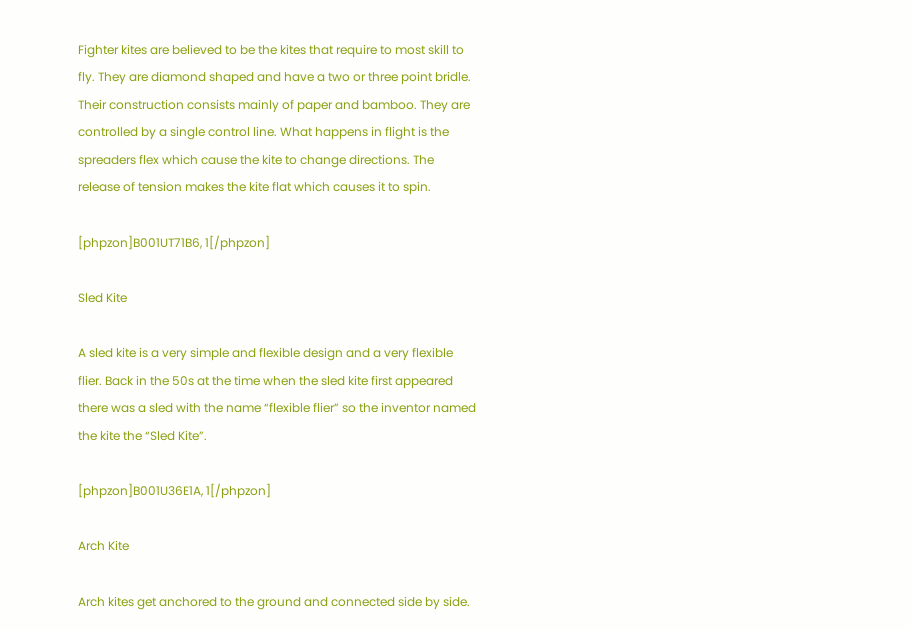Fighter kites are believed to be the kites that require to most skill to fly. They are diamond shaped and have a two or three point bridle. Their construction consists mainly of paper and bamboo. They are controlled by a single control line. What happens in flight is the spreaders flex which cause the kite to change directions. The release of tension makes the kite flat which causes it to spin.

[phpzon]B001UT71B6, 1[/phpzon]

Sled Kite

A sled kite is a very simple and flexible design and a very flexible flier. Back in the 50s at the time when the sled kite first appeared there was a sled with the name “flexible flier” so the inventor named the kite the “Sled Kite”.

[phpzon]B001U36E1A, 1[/phpzon]

Arch Kite

Arch kites get anchored to the ground and connected side by side.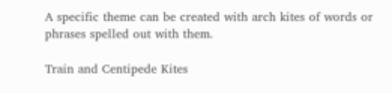A specific theme can be created with arch kites of words or phrases spelled out with them.

Train and Centipede Kites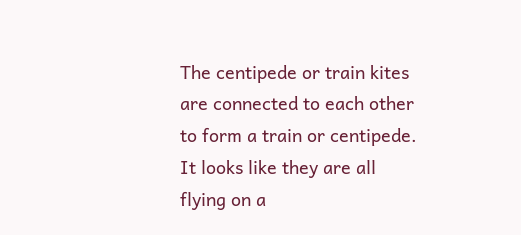The centipede or train kites are connected to each other to form a train or centipede. It looks like they are all flying on a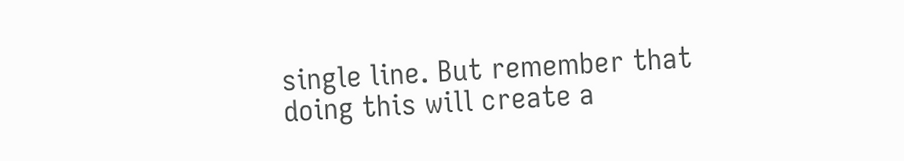single line. But remember that doing this will create a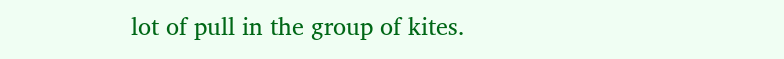lot of pull in the group of kites.